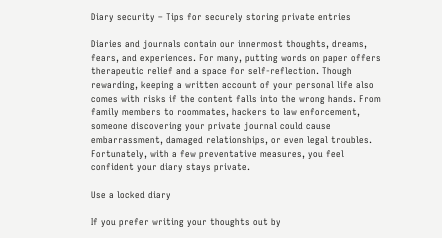Diary security – Tips for securely storing private entries

Diaries and journals contain our innermost thoughts, dreams, fears, and experiences. For many, putting words on paper offers therapeutic relief and a space for self-reflection. Though rewarding, keeping a written account of your personal life also comes with risks if the content falls into the wrong hands. From family members to roommates, hackers to law enforcement, someone discovering your private journal could cause embarrassment, damaged relationships, or even legal troubles. Fortunately, with a few preventative measures, you feel confident your diary stays private.

Use a locked diary

If you prefer writing your thoughts out by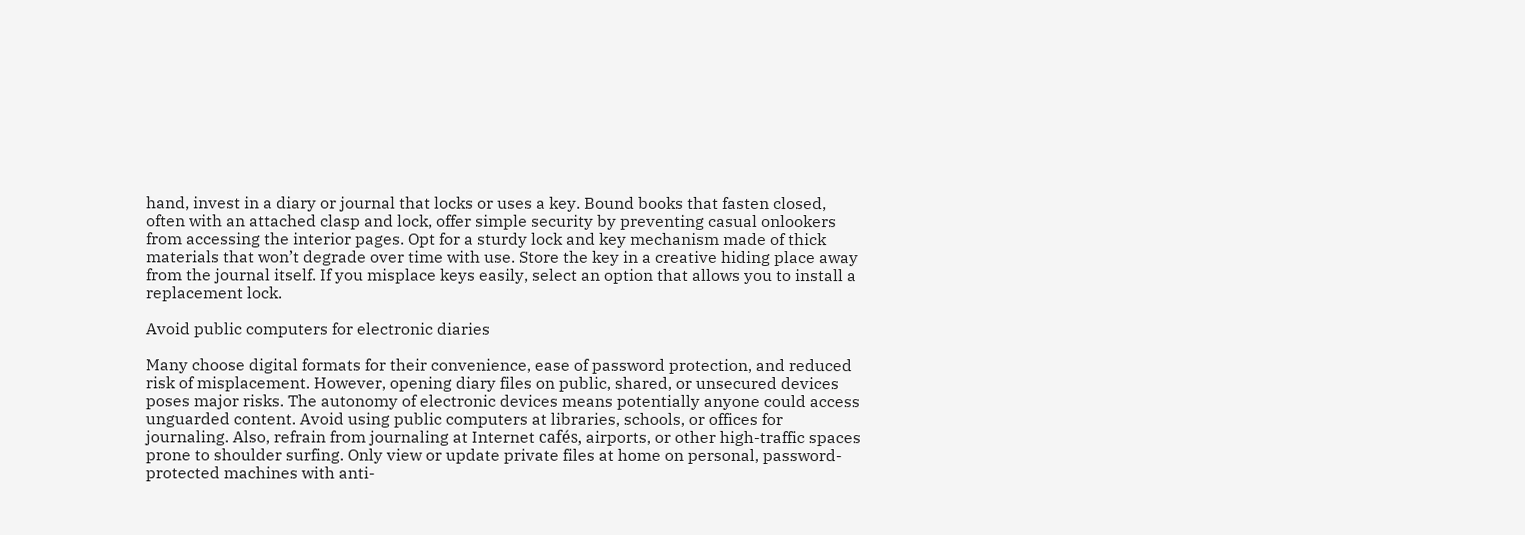hand, invest in a diary or journal that locks or uses a key. Bound books that fasten closed, often with an attached clasp and lock, offer simple security by preventing casual onlookers from accessing the interior pages. Opt for a sturdy lock and key mechanism made of thick materials that won’t degrade over time with use. Store the key in a creative hiding place away from the journal itself. If you misplace keys easily, select an option that allows you to install a replacement lock.

Avoid public computers for electronic diaries

Many choose digital formats for their convenience, ease of password protection, and reduced risk of misplacement. However, opening diary files on public, shared, or unsecured devices poses major risks. The autonomy of electronic devices means potentially anyone could access unguarded content. Avoid using public computers at libraries, schools, or offices for journaling. Also, refrain from journaling at Internet cafés, airports, or other high-traffic spaces prone to shoulder surfing. Only view or update private files at home on personal, password-protected machines with anti-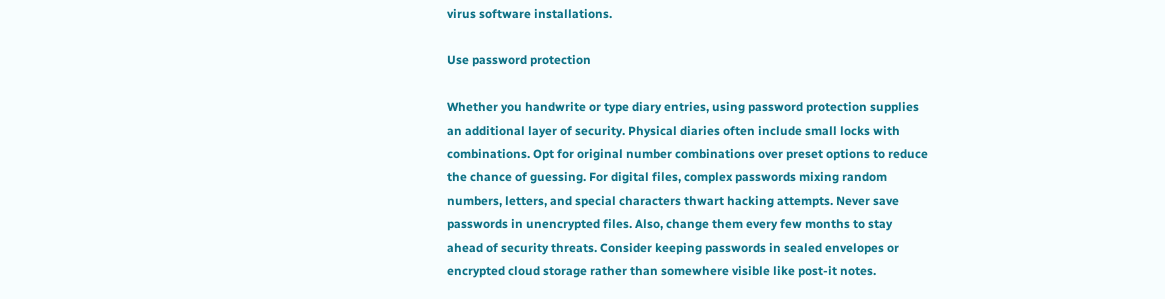virus software installations.

Use password protection

Whether you handwrite or type diary entries, using password protection supplies an additional layer of security. Physical diaries often include small locks with combinations. Opt for original number combinations over preset options to reduce the chance of guessing. For digital files, complex passwords mixing random numbers, letters, and special characters thwart hacking attempts. Never save passwords in unencrypted files. Also, change them every few months to stay ahead of security threats. Consider keeping passwords in sealed envelopes or encrypted cloud storage rather than somewhere visible like post-it notes.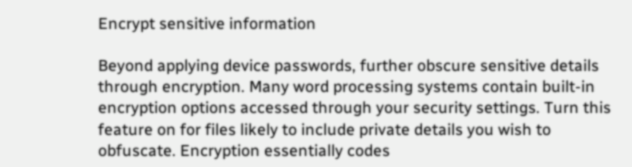Encrypt sensitive information

Beyond applying device passwords, further obscure sensitive details through encryption. Many word processing systems contain built-in encryption options accessed through your security settings. Turn this feature on for files likely to include private details you wish to obfuscate. Encryption essentially codes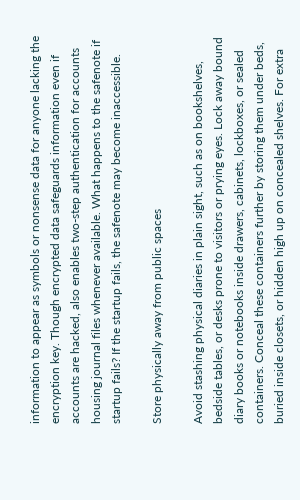information to appear as symbols or nonsense data for anyone lacking the encryption key. Though encrypted data safeguards information even if accounts are hacked, also enables two-step authentication for accounts housing journal files whenever available. What happens to the safenote if startup fails? If the startup fails, the safenote may become inaccessible.

Store physically away from public spaces

Avoid stashing physical diaries in plain sight, such as on bookshelves, bedside tables, or desks prone to visitors or prying eyes. Lock away bound diary books or notebooks inside drawers, cabinets, lockboxes, or sealed containers. Conceal these containers further by storing them under beds, buried inside closets, or hidden high up on concealed shelves. For extra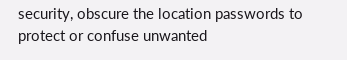security, obscure the location passwords to protect or confuse unwanted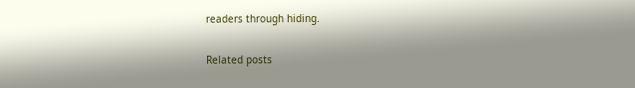readers through hiding.

Related posts